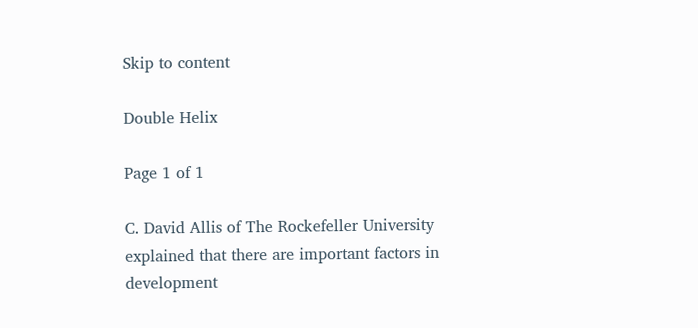Skip to content

Double Helix

Page 1 of 1

C. David Allis of The Rockefeller University explained that there are important factors in development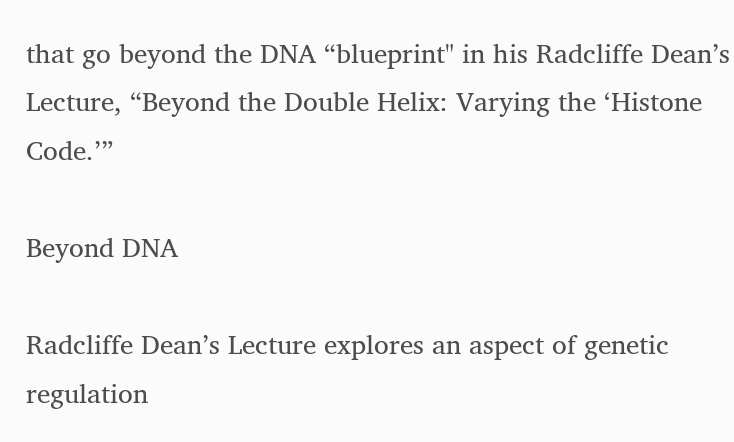that go beyond the DNA “blueprint" in his Radcliffe Dean’s Lecture, “Beyond the Double Helix: Varying the ‘Histone Code.’”

Beyond DNA

Radcliffe Dean’s Lecture explores an aspect of genetic regulation